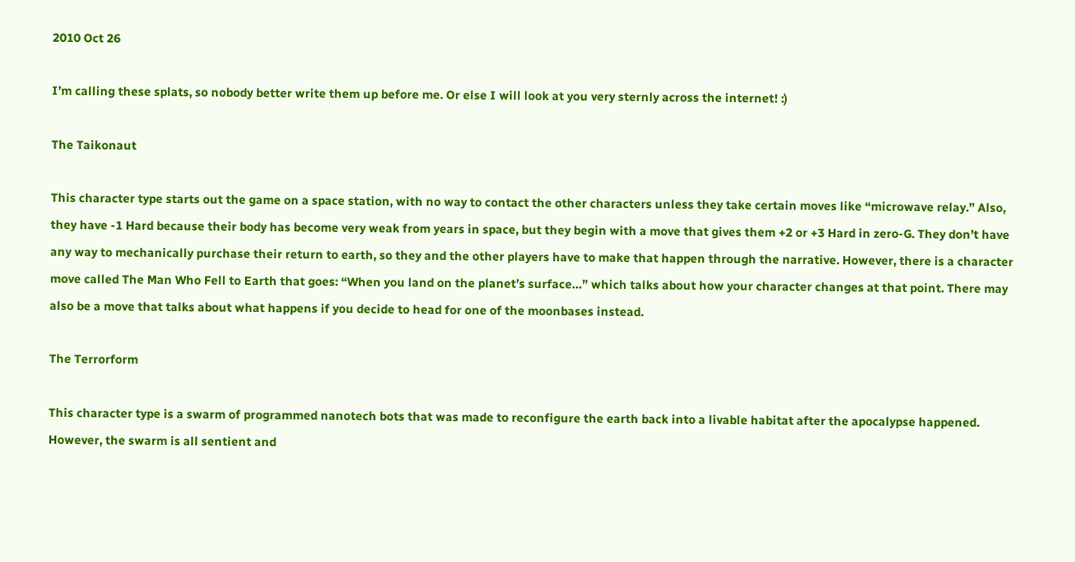2010 Oct 26

I’m calling these splats, so nobody better write them up before me. Or else I will look at you very sternly across the internet! :)

The Taikonaut

This character type starts out the game on a space station, with no way to contact the other characters unless they take certain moves like “microwave relay.” Also, they have -1 Hard because their body has become very weak from years in space, but they begin with a move that gives them +2 or +3 Hard in zero-G. They don’t have any way to mechanically purchase their return to earth, so they and the other players have to make that happen through the narrative. However, there is a character move called The Man Who Fell to Earth that goes: “When you land on the planet’s surface…” which talks about how your character changes at that point. There may also be a move that talks about what happens if you decide to head for one of the moonbases instead.

The Terrorform

This character type is a swarm of programmed nanotech bots that was made to reconfigure the earth back into a livable habitat after the apocalypse happened. However, the swarm is all sentient and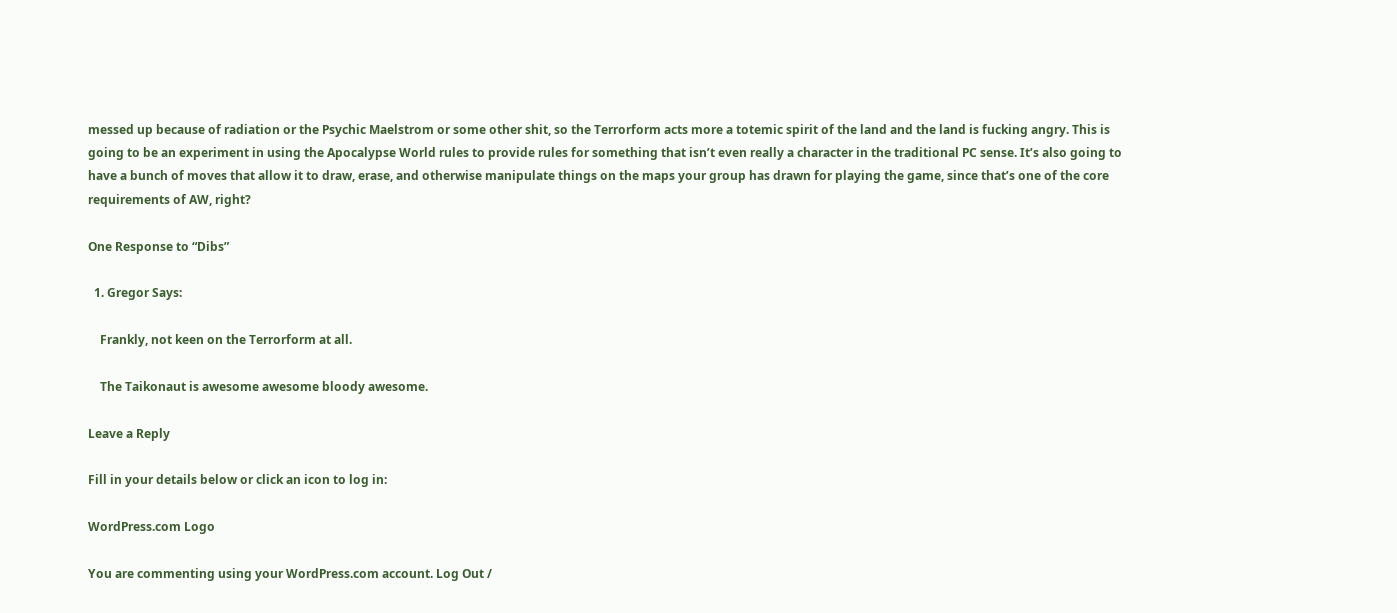messed up because of radiation or the Psychic Maelstrom or some other shit, so the Terrorform acts more a totemic spirit of the land and the land is fucking angry. This is going to be an experiment in using the Apocalypse World rules to provide rules for something that isn’t even really a character in the traditional PC sense. It’s also going to have a bunch of moves that allow it to draw, erase, and otherwise manipulate things on the maps your group has drawn for playing the game, since that’s one of the core requirements of AW, right?

One Response to “Dibs”

  1. Gregor Says:

    Frankly, not keen on the Terrorform at all.

    The Taikonaut is awesome awesome bloody awesome.

Leave a Reply

Fill in your details below or click an icon to log in:

WordPress.com Logo

You are commenting using your WordPress.com account. Log Out /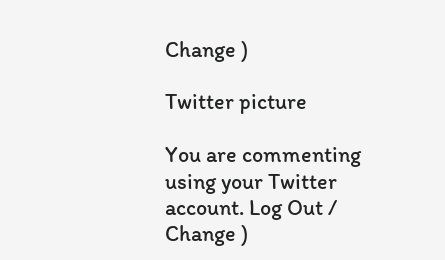Change )

Twitter picture

You are commenting using your Twitter account. Log Out /  Change )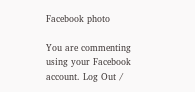Facebook photo

You are commenting using your Facebook account. Log Out /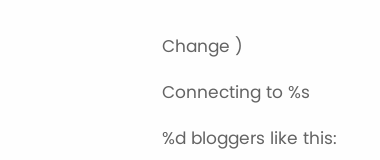Change )

Connecting to %s

%d bloggers like this: